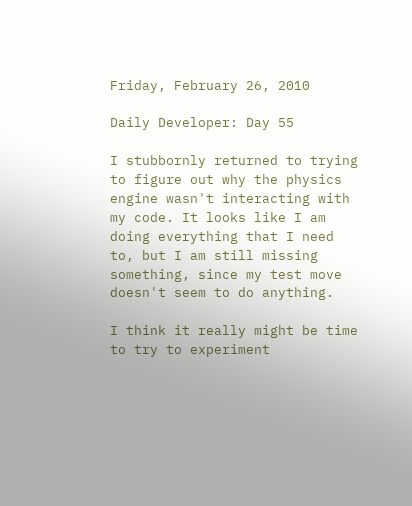Friday, February 26, 2010

Daily Developer: Day 55

I stubbornly returned to trying to figure out why the physics engine wasn't interacting with my code. It looks like I am doing everything that I need to, but I am still missing something, since my test move doesn't seem to do anything.

I think it really might be time to try to experiment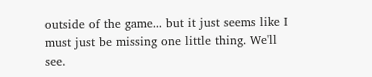outside of the game... but it just seems like I must just be missing one little thing. We'll see.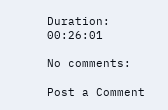Duration: 00:26:01

No comments:

Post a Comment